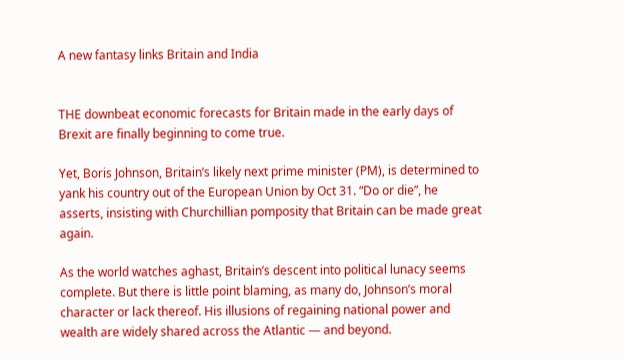A new fantasy links Britain and India


THE downbeat economic forecasts for Britain made in the early days of Brexit are finally beginning to come true.

Yet, Boris Johnson, Britain’s likely next prime minister (PM), is determined to yank his country out of the European Union by Oct 31. “Do or die”, he asserts, insisting with Churchillian pomposity that Britain can be made great again.

As the world watches aghast, Britain’s descent into political lunacy seems complete. But there is little point blaming, as many do, Johnson’s moral character or lack thereof. His illusions of regaining national power and wealth are widely shared across the Atlantic — and beyond.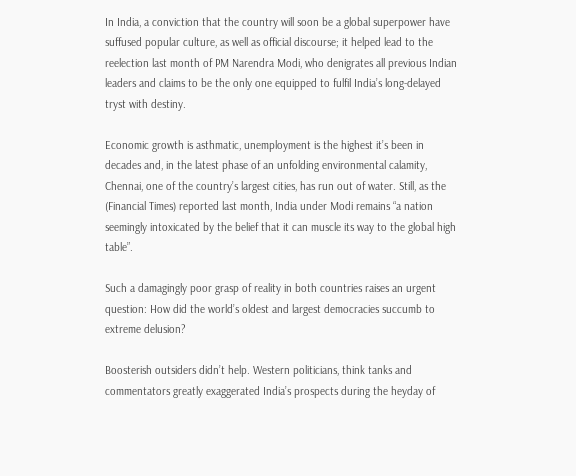In India, a conviction that the country will soon be a global superpower have suffused popular culture, as well as official discourse; it helped lead to the reelection last month of PM Narendra Modi, who denigrates all previous Indian leaders and claims to be the only one equipped to fulfil India’s long-delayed tryst with destiny.

Economic growth is asthmatic, unemployment is the highest it’s been in decades and, in the latest phase of an unfolding environmental calamity, Chennai, one of the country’s largest cities, has run out of water. Still, as the (Financial Times) reported last month, India under Modi remains “a nation seemingly intoxicated by the belief that it can muscle its way to the global high table”.

Such a damagingly poor grasp of reality in both countries raises an urgent question: How did the world’s oldest and largest democracies succumb to extreme delusion?

Boosterish outsiders didn’t help. Western politicians, think tanks and commentators greatly exaggerated India’s prospects during the heyday of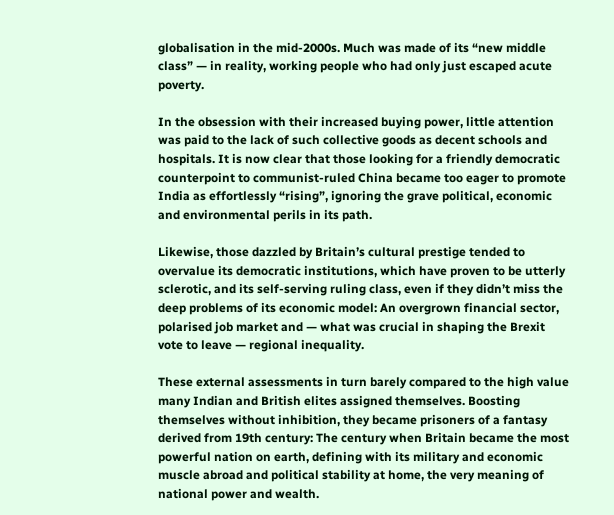globalisation in the mid-2000s. Much was made of its “new middle class” — in reality, working people who had only just escaped acute poverty.

In the obsession with their increased buying power, little attention was paid to the lack of such collective goods as decent schools and hospitals. It is now clear that those looking for a friendly democratic counterpoint to communist-ruled China became too eager to promote India as effortlessly “rising”, ignoring the grave political, economic and environmental perils in its path.

Likewise, those dazzled by Britain’s cultural prestige tended to overvalue its democratic institutions, which have proven to be utterly sclerotic, and its self-serving ruling class, even if they didn’t miss the deep problems of its economic model: An overgrown financial sector, polarised job market and — what was crucial in shaping the Brexit vote to leave — regional inequality.

These external assessments in turn barely compared to the high value many Indian and British elites assigned themselves. Boosting themselves without inhibition, they became prisoners of a fantasy derived from 19th century: The century when Britain became the most powerful nation on earth, defining with its military and economic muscle abroad and political stability at home, the very meaning of national power and wealth.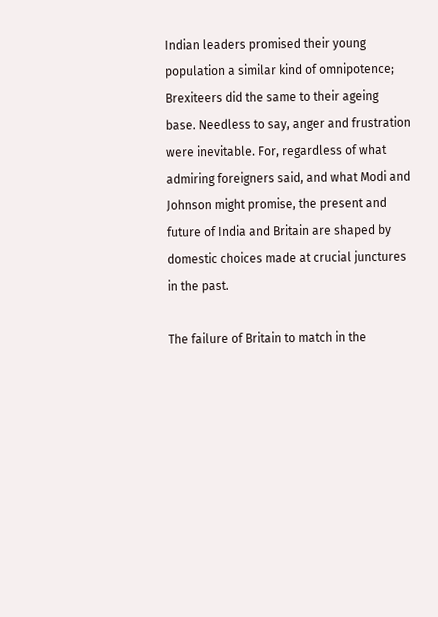Indian leaders promised their young population a similar kind of omnipotence; Brexiteers did the same to their ageing base. Needless to say, anger and frustration were inevitable. For, regardless of what admiring foreigners said, and what Modi and Johnson might promise, the present and future of India and Britain are shaped by domestic choices made at crucial junctures in the past.

The failure of Britain to match in the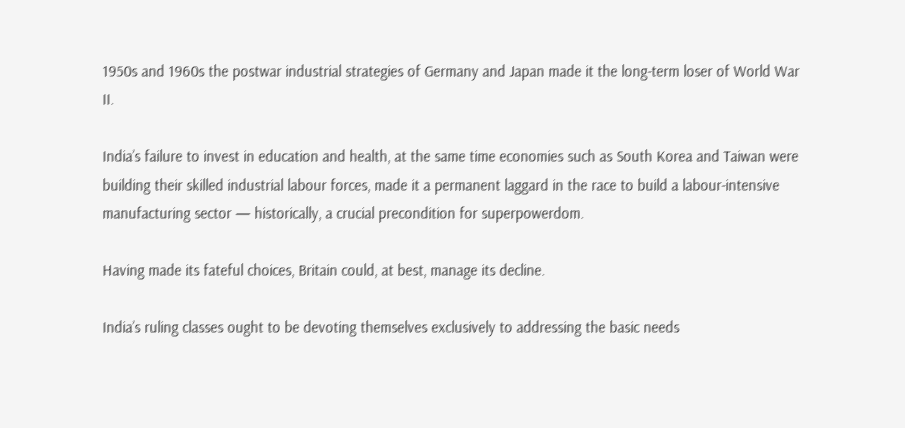1950s and 1960s the postwar industrial strategies of Germany and Japan made it the long-term loser of World War II.

India’s failure to invest in education and health, at the same time economies such as South Korea and Taiwan were building their skilled industrial labour forces, made it a permanent laggard in the race to build a labour-intensive manufacturing sector — historically, a crucial precondition for superpowerdom.

Having made its fateful choices, Britain could, at best, manage its decline.

India’s ruling classes ought to be devoting themselves exclusively to addressing the basic needs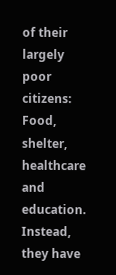of their largely poor citizens: Food, shelter, healthcare and education. Instead, they have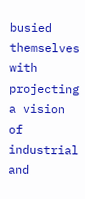busied themselves with projecting a vision of industrial and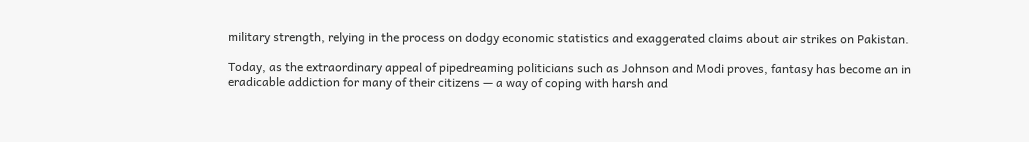military strength, relying in the process on dodgy economic statistics and exaggerated claims about air strikes on Pakistan.

Today, as the extraordinary appeal of pipedreaming politicians such as Johnson and Modi proves, fantasy has become an in eradicable addiction for many of their citizens — a way of coping with harsh and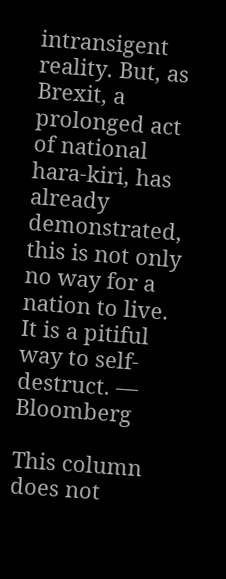intransigent reality. But, as Brexit, a prolonged act of national hara-kiri, has already demonstrated, this is not only no way for a nation to live. It is a pitiful way to self-destruct. — Bloomberg

This column does not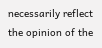necessarily reflect the opinion of the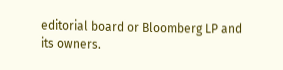editorial board or Bloomberg LP and its owners.